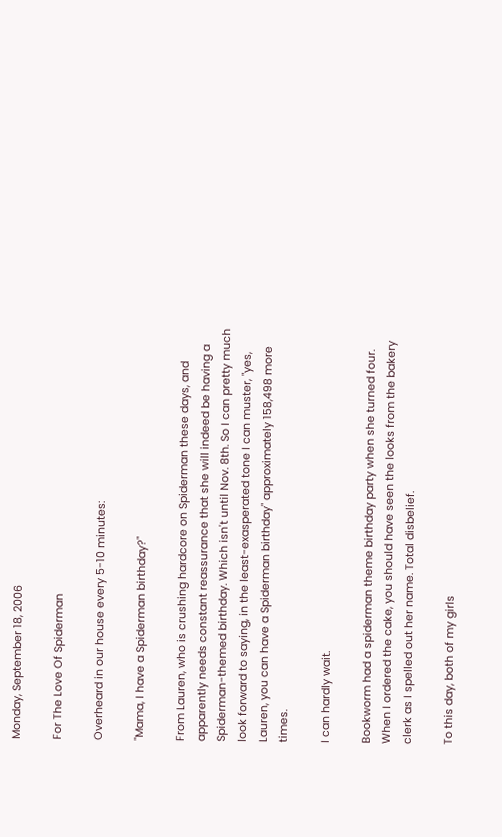Monday, September 18, 2006

For The Love Of Spiderman

Overheard in our house every 5-10 minutes:

"Mama, I have a Spiderman birthday?"

From Lauren, who is crushing hardcore on Spiderman these days, and apparently needs constant reassurance that she will indeed be having a Spiderman-themed birthday. Which isn't until Nov. 8th. So I can pretty much look forward to saying, in the least-exasperated tone I can muster, "yes, Lauren, you can have a Spiderman birthday" approximately 158,498 more times.

I can hardly wait.

Bookworm had a spiderman theme birthday party when she turned four. When I ordered the cake, you should have seen the looks from the bakery clerk as I spelled out her name. Total disbelief.

To this day, both of my girls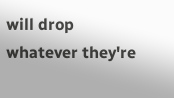will drop whatever they're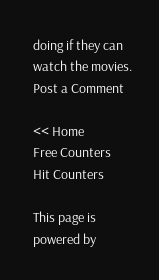doing if they can watch the movies.
Post a Comment

<< Home
Free Counters
Hit Counters

This page is powered by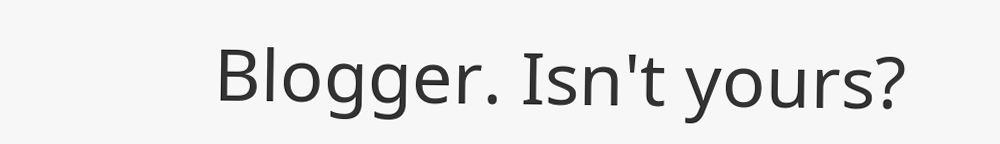Blogger. Isn't yours?